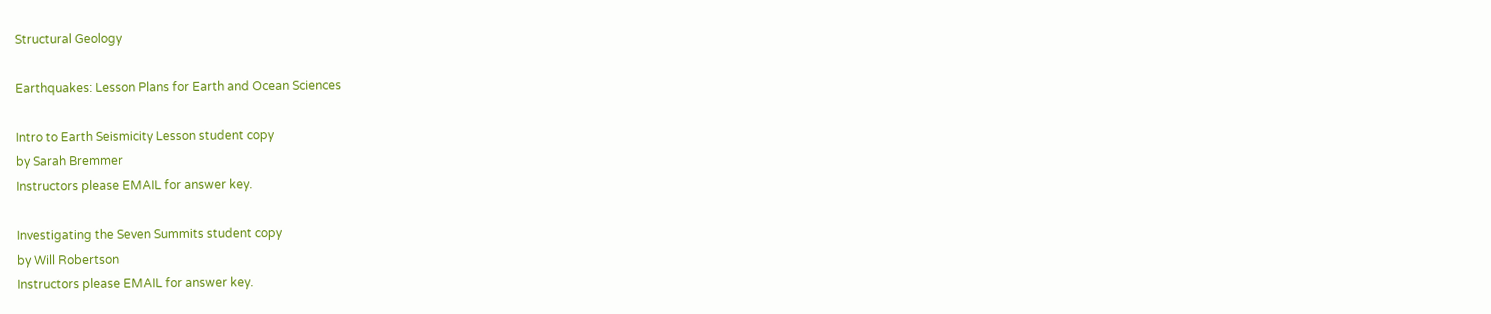Structural Geology

Earthquakes: Lesson Plans for Earth and Ocean Sciences

Intro to Earth Seismicity Lesson student copy
by Sarah Bremmer
Instructors please EMAIL for answer key.

Investigating the Seven Summits student copy
by Will Robertson
Instructors please EMAIL for answer key.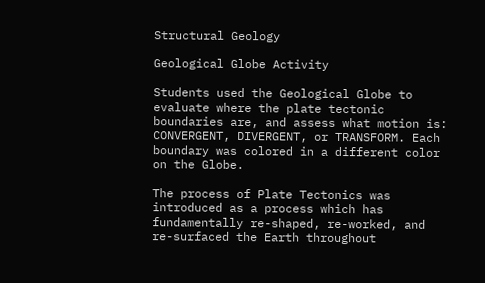Structural Geology

Geological Globe Activity

Students used the Geological Globe to evaluate where the plate tectonic boundaries are, and assess what motion is: CONVERGENT, DIVERGENT, or TRANSFORM. Each boundary was colored in a different color on the Globe.

The process of Plate Tectonics was introduced as a process which has fundamentally re-shaped, re-worked, and re-surfaced the Earth throughout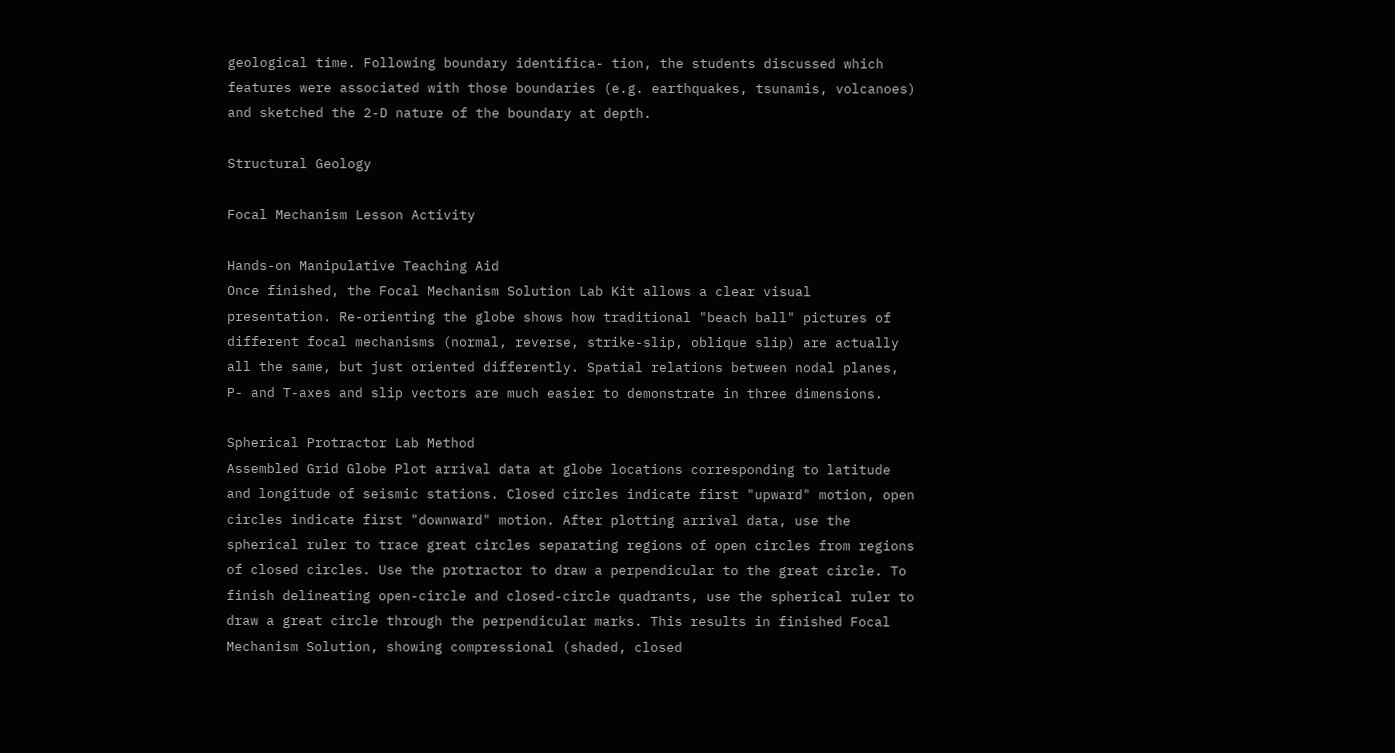geological time. Following boundary identifica- tion, the students discussed which features were associated with those boundaries (e.g. earthquakes, tsunamis, volcanoes) and sketched the 2-D nature of the boundary at depth.

Structural Geology

Focal Mechanism Lesson Activity

Hands-on Manipulative Teaching Aid
Once finished, the Focal Mechanism Solution Lab Kit allows a clear visual presentation. Re-orienting the globe shows how traditional "beach ball" pictures of different focal mechanisms (normal, reverse, strike-slip, oblique slip) are actually all the same, but just oriented differently. Spatial relations between nodal planes, P- and T-axes and slip vectors are much easier to demonstrate in three dimensions.

Spherical Protractor Lab Method
Assembled Grid Globe Plot arrival data at globe locations corresponding to latitude and longitude of seismic stations. Closed circles indicate first "upward" motion, open circles indicate first "downward" motion. After plotting arrival data, use the spherical ruler to trace great circles separating regions of open circles from regions of closed circles. Use the protractor to draw a perpendicular to the great circle. To finish delineating open-circle and closed-circle quadrants, use the spherical ruler to draw a great circle through the perpendicular marks. This results in finished Focal Mechanism Solution, showing compressional (shaded, closed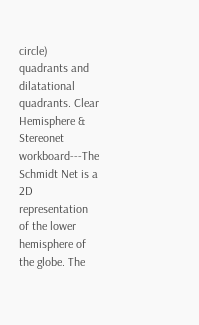circle) quadrants and dilatational quadrants. Clear Hemisphere & Stereonet workboard---The Schmidt Net is a 2D representation of the lower hemisphere of the globe. The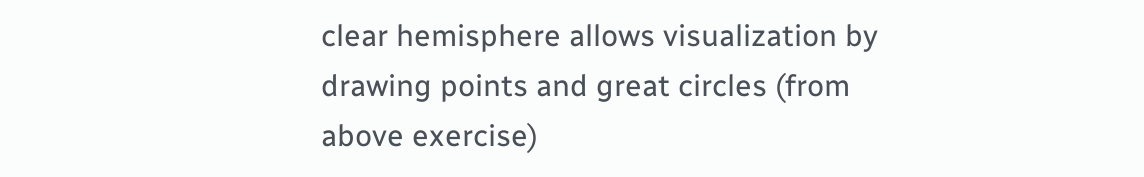clear hemisphere allows visualization by drawing points and great circles (from above exercise)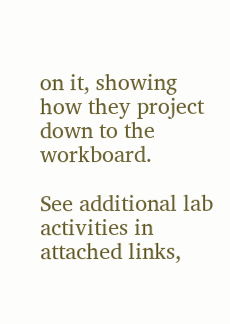on it, showing how they project down to the workboard.

See additional lab activities in attached links,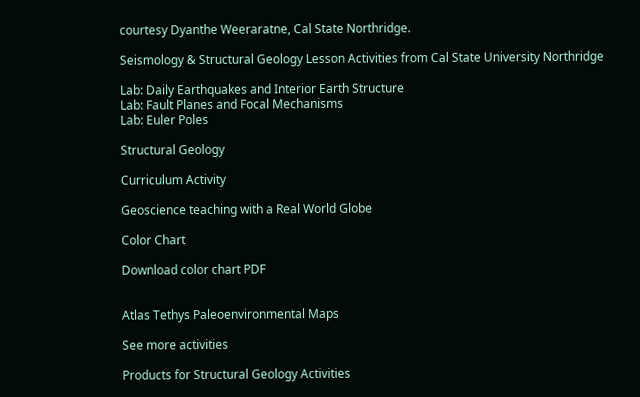courtesy Dyanthe Weeraratne, Cal State Northridge.

Seismology & Structural Geology Lesson Activities from Cal State University Northridge

Lab: Daily Earthquakes and Interior Earth Structure
Lab: Fault Planes and Focal Mechanisms
Lab: Euler Poles

Structural Geology

Curriculum Activity

Geoscience teaching with a Real World Globe

Color Chart

Download color chart PDF


Atlas Tethys Paleoenvironmental Maps

See more activities

Products for Structural Geology Activities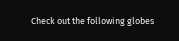Check out the following globes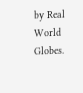by Real World Globes.